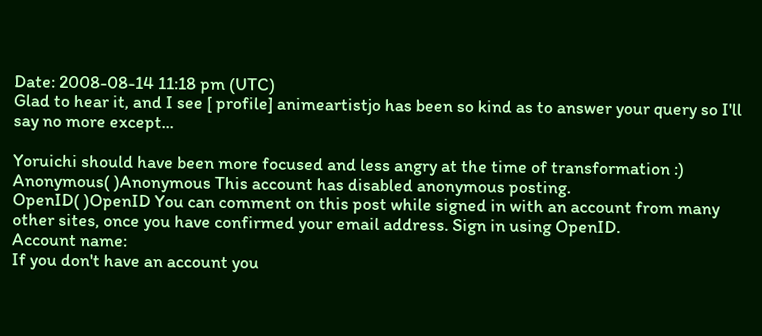Date: 2008-08-14 11:18 pm (UTC)
Glad to hear it, and I see [ profile] animeartistjo has been so kind as to answer your query so I'll say no more except...

Yoruichi should have been more focused and less angry at the time of transformation :)
Anonymous( )Anonymous This account has disabled anonymous posting.
OpenID( )OpenID You can comment on this post while signed in with an account from many other sites, once you have confirmed your email address. Sign in using OpenID.
Account name:
If you don't have an account you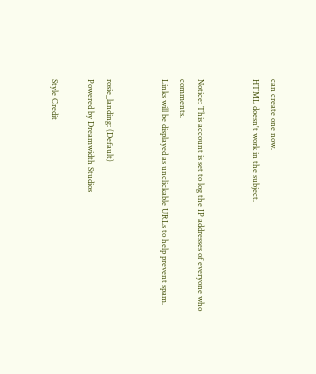can create one now.
HTML doesn't work in the subject.


Notice: This account is set to log the IP addresses of everyone who comments.
Links will be displayed as unclickable URLs to help prevent spam.


rosie_landing: (Default)
Powered by Dreamwidth Studios

Style Credit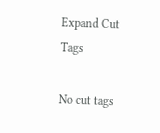Expand Cut Tags

No cut tags